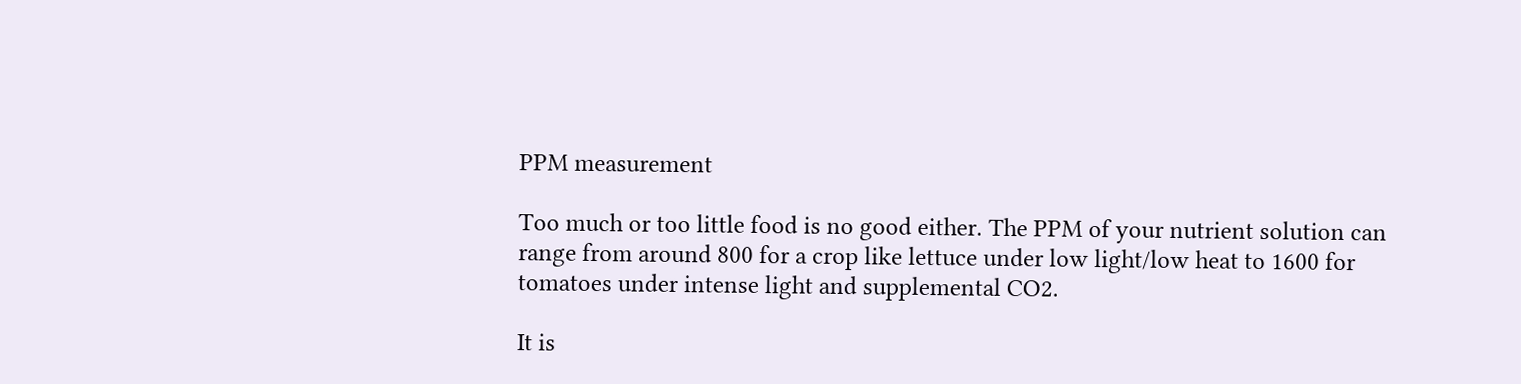PPM measurement

Too much or too little food is no good either. The PPM of your nutrient solution can range from around 800 for a crop like lettuce under low light/low heat to 1600 for tomatoes under intense light and supplemental CO2.

It is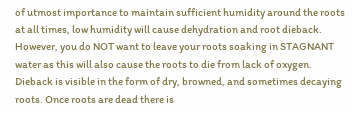of utmost importance to maintain sufficient humidity around the roots at all times, low humidity will cause dehydration and root dieback. However, you do NOT want to leave your roots soaking in STAGNANT water as this will also cause the roots to die from lack of oxygen. Dieback is visible in the form of dry, browned, and sometimes decaying roots. Once roots are dead there is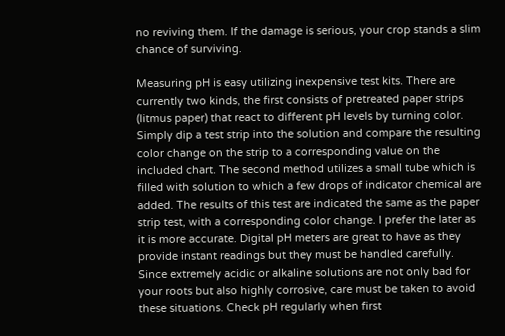no reviving them. If the damage is serious, your crop stands a slim chance of surviving.

Measuring pH is easy utilizing inexpensive test kits. There are currently two kinds, the first consists of pretreated paper strips (litmus paper) that react to different pH levels by turning color. Simply dip a test strip into the solution and compare the resulting color change on the strip to a corresponding value on the included chart. The second method utilizes a small tube which is filled with solution to which a few drops of indicator chemical are added. The results of this test are indicated the same as the paper strip test, with a corresponding color change. I prefer the later as it is more accurate. Digital pH meters are great to have as they provide instant readings but they must be handled carefully. Since extremely acidic or alkaline solutions are not only bad for your roots but also highly corrosive, care must be taken to avoid these situations. Check pH regularly when first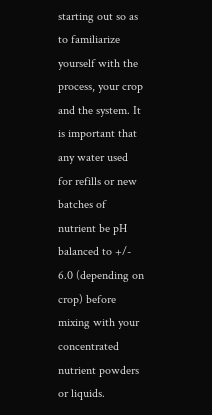starting out so as to familiarize yourself with the process, your crop and the system. It is important that any water used for refills or new batches of nutrient be pH balanced to +/- 6.0 (depending on crop) before mixing with your concentrated nutrient powders or liquids.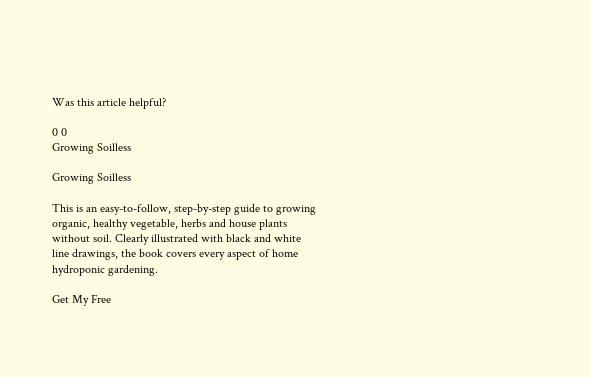Was this article helpful?

0 0
Growing Soilless

Growing Soilless

This is an easy-to-follow, step-by-step guide to growing organic, healthy vegetable, herbs and house plants without soil. Clearly illustrated with black and white line drawings, the book covers every aspect of home hydroponic gardening.

Get My Free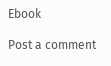Ebook

Post a comment